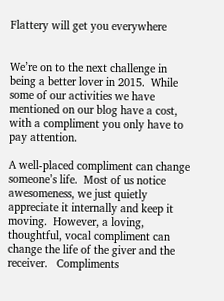Flattery will get you everywhere


We’re on to the next challenge in being a better lover in 2015.  While some of our activities we have mentioned on our blog have a cost, with a compliment you only have to pay attention.

A well-placed compliment can change someone’s life.  Most of us notice awesomeness, we just quietly appreciate it internally and keep it moving.  However, a loving, thoughtful, vocal compliment can change the life of the giver and the receiver.   Compliments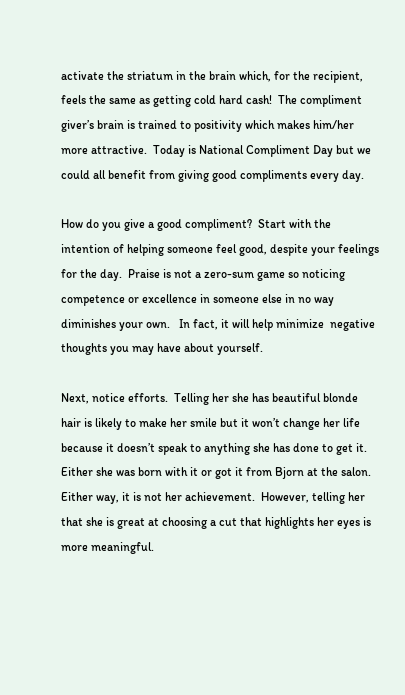activate the striatum in the brain which, for the recipient, feels the same as getting cold hard cash!  The compliment giver’s brain is trained to positivity which makes him/her more attractive.  Today is National Compliment Day but we could all benefit from giving good compliments every day.

How do you give a good compliment?  Start with the intention of helping someone feel good, despite your feelings for the day.  Praise is not a zero-sum game so noticing competence or excellence in someone else in no way diminishes your own.   In fact, it will help minimize  negative thoughts you may have about yourself.

Next, notice efforts.  Telling her she has beautiful blonde hair is likely to make her smile but it won’t change her life because it doesn’t speak to anything she has done to get it.  Either she was born with it or got it from Bjorn at the salon.  Either way, it is not her achievement.  However, telling her that she is great at choosing a cut that highlights her eyes is more meaningful.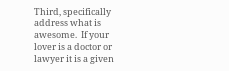Third, specifically address what is awesome.  If your lover is a doctor or lawyer it is a given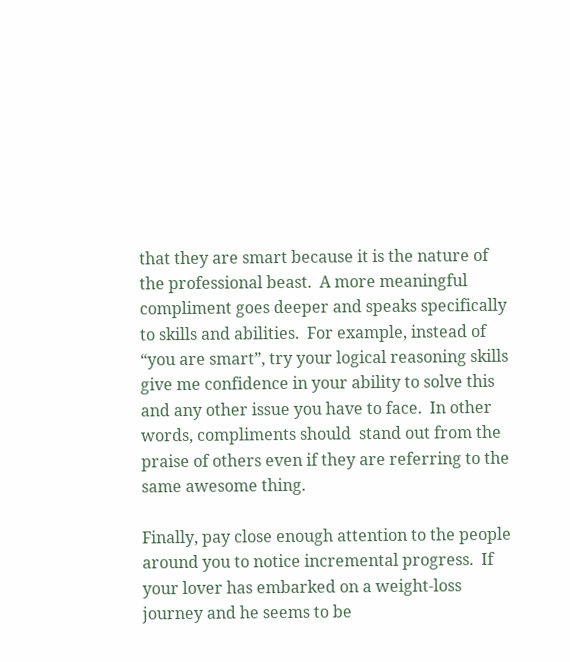that they are smart because it is the nature of the professional beast.  A more meaningful compliment goes deeper and speaks specifically to skills and abilities.  For example, instead of “you are smart”, try your logical reasoning skills give me confidence in your ability to solve this and any other issue you have to face.  In other words, compliments should  stand out from the praise of others even if they are referring to the same awesome thing.

Finally, pay close enough attention to the people around you to notice incremental progress.  If your lover has embarked on a weight-loss journey and he seems to be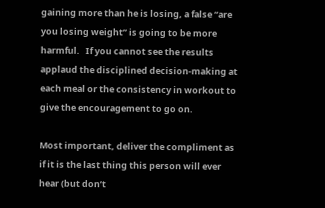gaining more than he is losing, a false “are you losing weight” is going to be more harmful.   If you cannot see the results applaud the disciplined decision-making at each meal or the consistency in workout to give the encouragement to go on.

Most important, deliver the compliment as if it is the last thing this person will ever hear (but don’t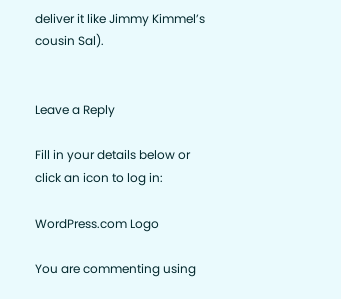deliver it like Jimmy Kimmel’s cousin Sal).


Leave a Reply

Fill in your details below or click an icon to log in:

WordPress.com Logo

You are commenting using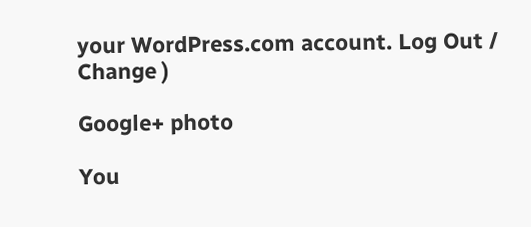your WordPress.com account. Log Out /  Change )

Google+ photo

You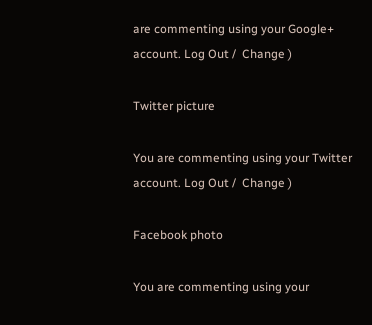are commenting using your Google+ account. Log Out /  Change )

Twitter picture

You are commenting using your Twitter account. Log Out /  Change )

Facebook photo

You are commenting using your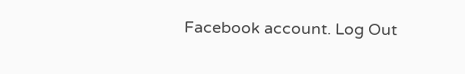Facebook account. Log Out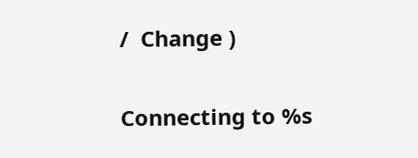/  Change )

Connecting to %s